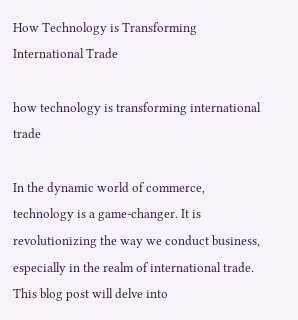How Technology is Transforming International Trade

how technology is transforming international trade

In the dynamic world of commerce, technology is a game-changer. It is revolutionizing the way we conduct business, especially in the realm of international trade. This blog post will delve into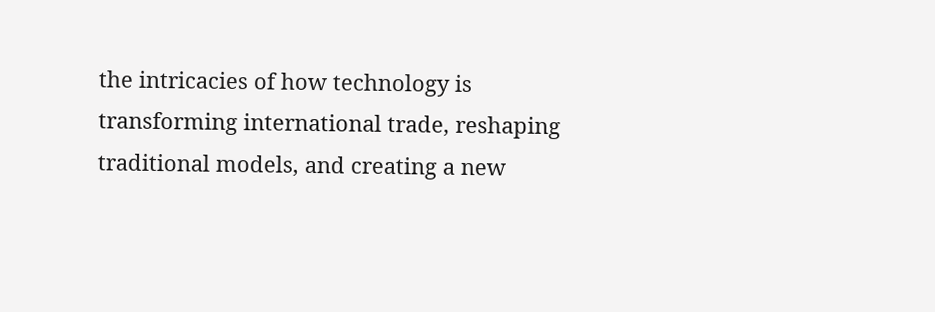the intricacies of how technology is transforming international trade, reshaping traditional models, and creating a new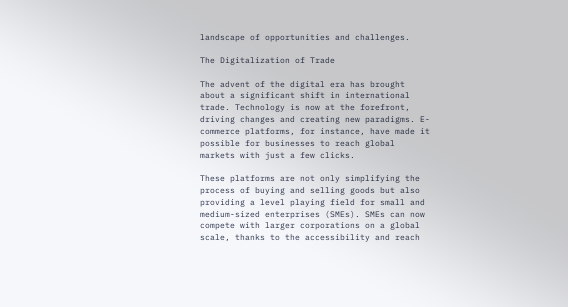landscape of opportunities and challenges.

The Digitalization of Trade

The advent of the digital era has brought about a significant shift in international trade. Technology is now at the forefront, driving changes and creating new paradigms. E-commerce platforms, for instance, have made it possible for businesses to reach global markets with just a few clicks.

These platforms are not only simplifying the process of buying and selling goods but also providing a level playing field for small and medium-sized enterprises (SMEs). SMEs can now compete with larger corporations on a global scale, thanks to the accessibility and reach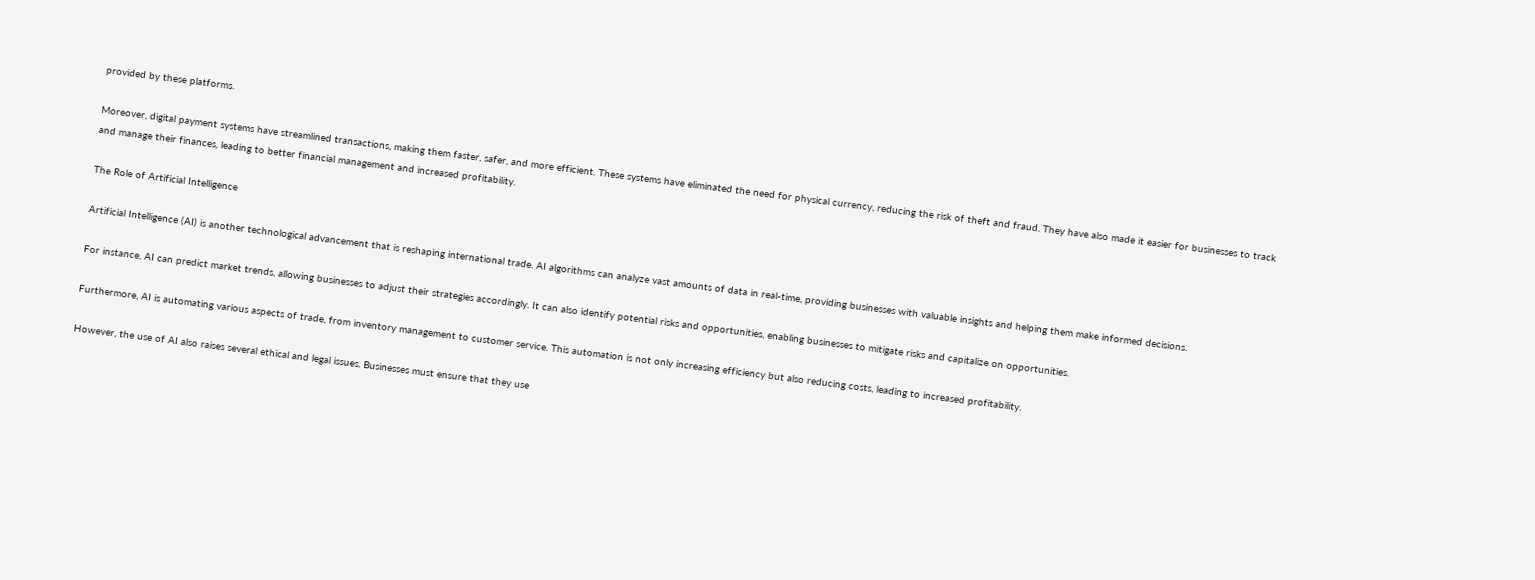provided by these platforms.

Moreover, digital payment systems have streamlined transactions, making them faster, safer, and more efficient. These systems have eliminated the need for physical currency, reducing the risk of theft and fraud. They have also made it easier for businesses to track and manage their finances, leading to better financial management and increased profitability.

The Role of Artificial Intelligence

Artificial Intelligence (AI) is another technological advancement that is reshaping international trade. AI algorithms can analyze vast amounts of data in real-time, providing businesses with valuable insights and helping them make informed decisions.

For instance, AI can predict market trends, allowing businesses to adjust their strategies accordingly. It can also identify potential risks and opportunities, enabling businesses to mitigate risks and capitalize on opportunities.

Furthermore, AI is automating various aspects of trade, from inventory management to customer service. This automation is not only increasing efficiency but also reducing costs, leading to increased profitability.

However, the use of AI also raises several ethical and legal issues. Businesses must ensure that they use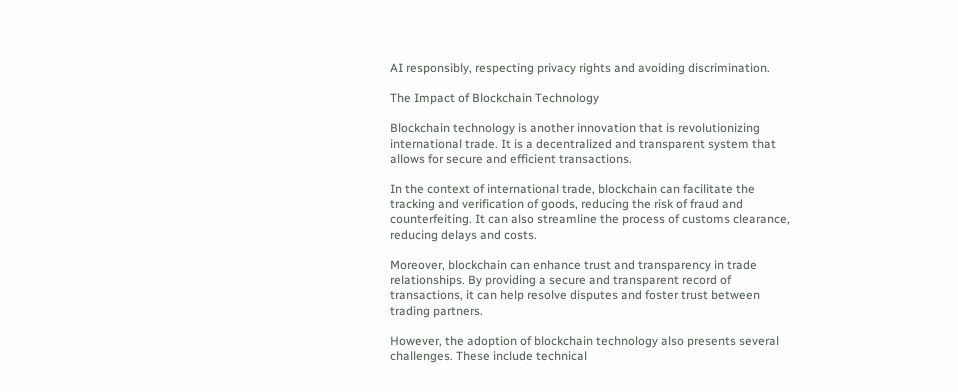AI responsibly, respecting privacy rights and avoiding discrimination.

The Impact of Blockchain Technology

Blockchain technology is another innovation that is revolutionizing international trade. It is a decentralized and transparent system that allows for secure and efficient transactions.

In the context of international trade, blockchain can facilitate the tracking and verification of goods, reducing the risk of fraud and counterfeiting. It can also streamline the process of customs clearance, reducing delays and costs.

Moreover, blockchain can enhance trust and transparency in trade relationships. By providing a secure and transparent record of transactions, it can help resolve disputes and foster trust between trading partners.

However, the adoption of blockchain technology also presents several challenges. These include technical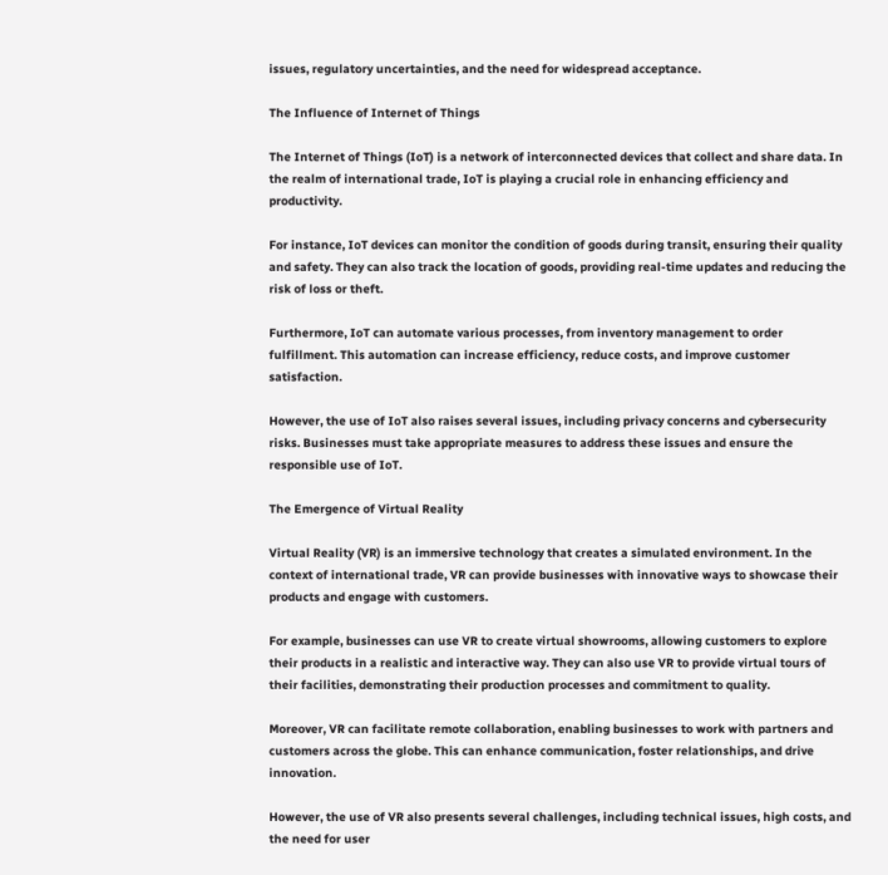issues, regulatory uncertainties, and the need for widespread acceptance.

The Influence of Internet of Things

The Internet of Things (IoT) is a network of interconnected devices that collect and share data. In the realm of international trade, IoT is playing a crucial role in enhancing efficiency and productivity.

For instance, IoT devices can monitor the condition of goods during transit, ensuring their quality and safety. They can also track the location of goods, providing real-time updates and reducing the risk of loss or theft.

Furthermore, IoT can automate various processes, from inventory management to order fulfillment. This automation can increase efficiency, reduce costs, and improve customer satisfaction.

However, the use of IoT also raises several issues, including privacy concerns and cybersecurity risks. Businesses must take appropriate measures to address these issues and ensure the responsible use of IoT.

The Emergence of Virtual Reality

Virtual Reality (VR) is an immersive technology that creates a simulated environment. In the context of international trade, VR can provide businesses with innovative ways to showcase their products and engage with customers.

For example, businesses can use VR to create virtual showrooms, allowing customers to explore their products in a realistic and interactive way. They can also use VR to provide virtual tours of their facilities, demonstrating their production processes and commitment to quality.

Moreover, VR can facilitate remote collaboration, enabling businesses to work with partners and customers across the globe. This can enhance communication, foster relationships, and drive innovation.

However, the use of VR also presents several challenges, including technical issues, high costs, and the need for user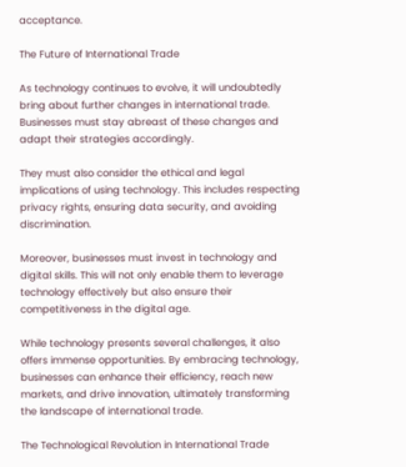acceptance.

The Future of International Trade

As technology continues to evolve, it will undoubtedly bring about further changes in international trade. Businesses must stay abreast of these changes and adapt their strategies accordingly.

They must also consider the ethical and legal implications of using technology. This includes respecting privacy rights, ensuring data security, and avoiding discrimination.

Moreover, businesses must invest in technology and digital skills. This will not only enable them to leverage technology effectively but also ensure their competitiveness in the digital age.

While technology presents several challenges, it also offers immense opportunities. By embracing technology, businesses can enhance their efficiency, reach new markets, and drive innovation, ultimately transforming the landscape of international trade.

The Technological Revolution in International Trade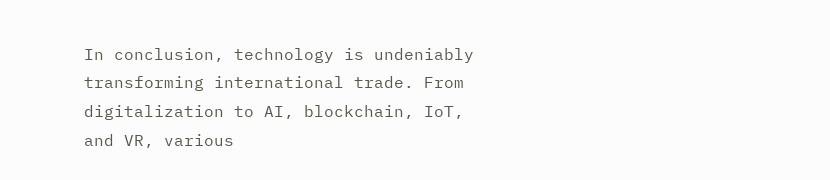In conclusion, technology is undeniably transforming international trade. From digitalization to AI, blockchain, IoT, and VR, various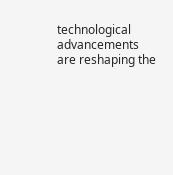technological advancements are reshaping the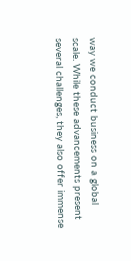way we conduct business on a global scale. While these advancements present several challenges, they also offer immense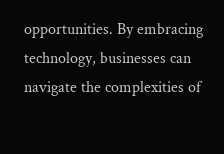opportunities. By embracing technology, businesses can navigate the complexities of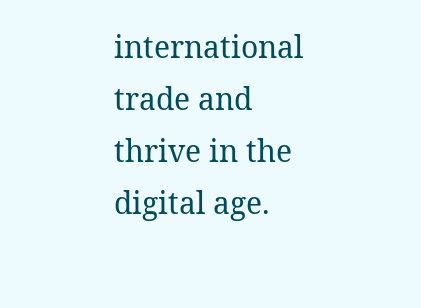international trade and thrive in the digital age.